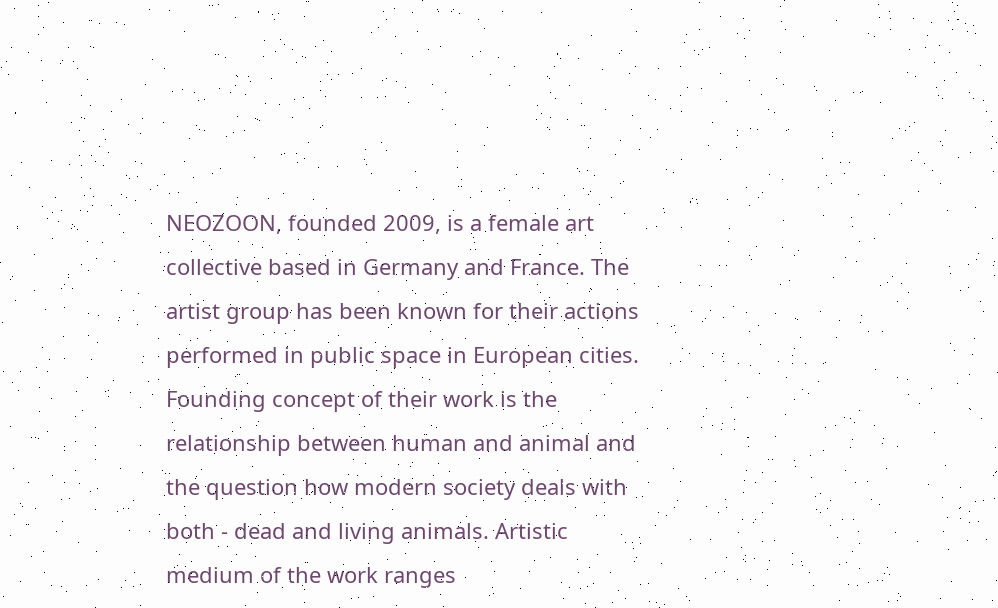NEOZOON, founded 2009, is a female art collective based in Germany and France. The artist group has been known for their actions performed in public space in European cities. Founding concept of their work is the relationship between human and animal and the question how modern society deals with both - dead and living animals. Artistic medium of the work ranges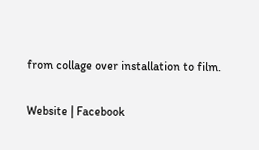from collage over installation to film.

Website | Facebook